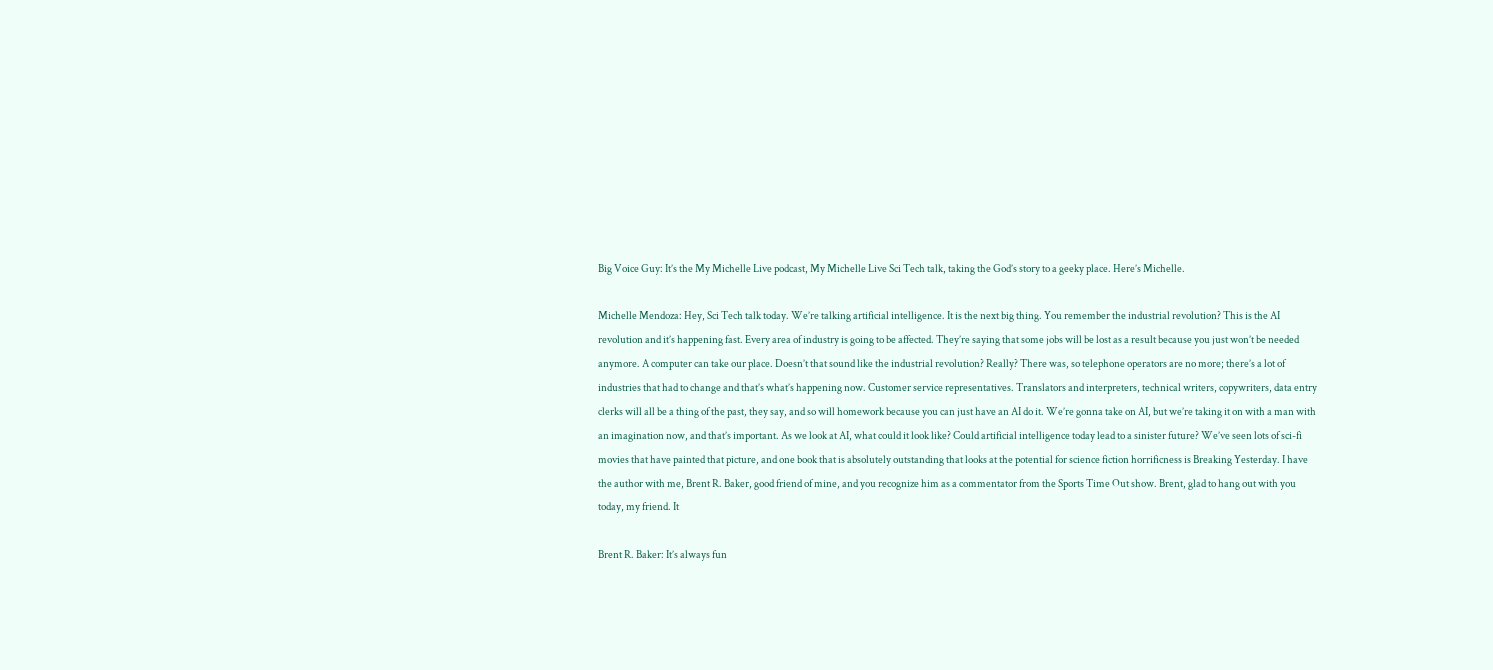Big Voice Guy: It’s the My Michelle Live podcast, My Michelle Live Sci Tech talk, taking the God’s story to a geeky place. Here’s Michelle.

Michelle Mendoza: Hey, Sci Tech talk today. We’re talking artificial intelligence. It is the next big thing. You remember the industrial revolution? This is the AI revolution and it’s happening fast. Every area of industry is going to be affected. They’re saying that some jobs will be lost as a result because you just won’t be needed anymore. A computer can take our place. Doesn’t that sound like the industrial revolution? Really? There was, so telephone operators are no more; there’s a lot of industries that had to change and that’s what’s happening now. Customer service representatives. Translators and interpreters, technical writers, copywriters, data entry clerks will all be a thing of the past, they say, and so will homework because you can just have an AI do it. We’re gonna take on AI, but we’re taking it on with a man with an imagination now, and that’s important. As we look at AI, what could it look like? Could artificial intelligence today lead to a sinister future? We’ve seen lots of sci-fi movies that have painted that picture, and one book that is absolutely outstanding that looks at the potential for science fiction horrificness is Breaking Yesterday. I have the author with me, Brent R. Baker, good friend of mine, and you recognize him as a commentator from the Sports Time Out show. Brent, glad to hang out with you today, my friend. It

Brent R. Baker: It’s always fun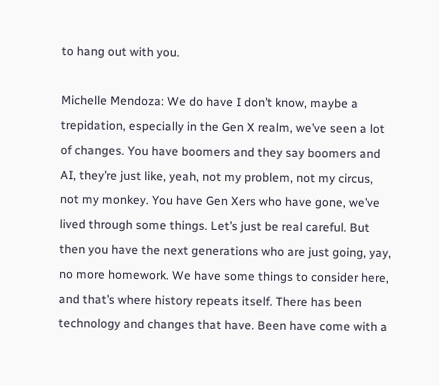to hang out with you.

Michelle Mendoza: We do have I don’t know, maybe a trepidation, especially in the Gen X realm, we’ve seen a lot of changes. You have boomers and they say boomers and AI, they’re just like, yeah, not my problem, not my circus, not my monkey. You have Gen Xers who have gone, we’ve lived through some things. Let’s just be real careful. But then you have the next generations who are just going, yay, no more homework. We have some things to consider here, and that’s where history repeats itself. There has been technology and changes that have. Been have come with a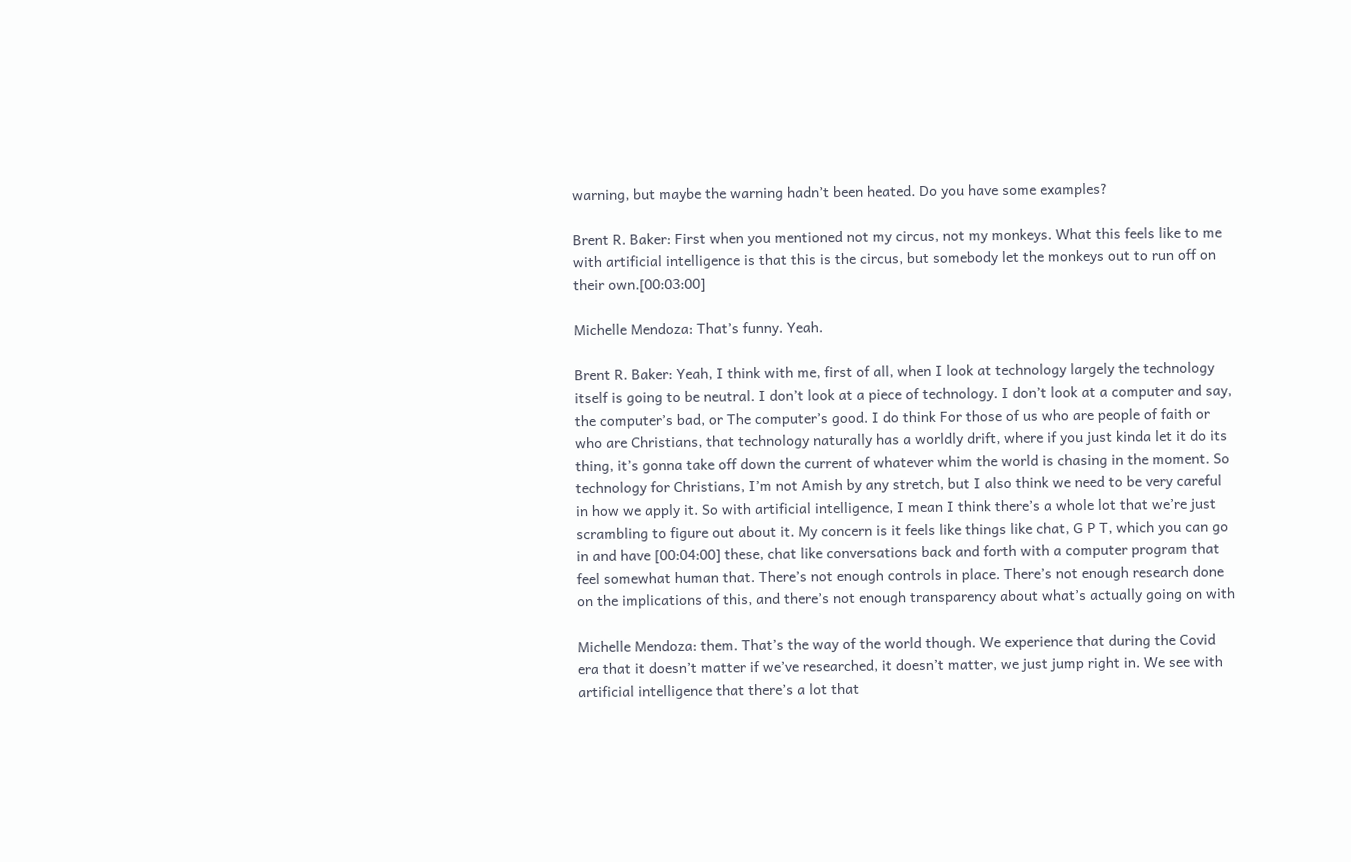warning, but maybe the warning hadn’t been heated. Do you have some examples?

Brent R. Baker: First when you mentioned not my circus, not my monkeys. What this feels like to me with artificial intelligence is that this is the circus, but somebody let the monkeys out to run off on their own.[00:03:00]

Michelle Mendoza: That’s funny. Yeah.

Brent R. Baker: Yeah, I think with me, first of all, when I look at technology largely the technology itself is going to be neutral. I don’t look at a piece of technology. I don’t look at a computer and say, the computer’s bad, or The computer’s good. I do think For those of us who are people of faith or who are Christians, that technology naturally has a worldly drift, where if you just kinda let it do its thing, it’s gonna take off down the current of whatever whim the world is chasing in the moment. So technology for Christians, I’m not Amish by any stretch, but I also think we need to be very careful in how we apply it. So with artificial intelligence, I mean I think there’s a whole lot that we’re just scrambling to figure out about it. My concern is it feels like things like chat, G P T, which you can go in and have [00:04:00] these, chat like conversations back and forth with a computer program that feel somewhat human that. There’s not enough controls in place. There’s not enough research done on the implications of this, and there’s not enough transparency about what’s actually going on with

Michelle Mendoza: them. That’s the way of the world though. We experience that during the Covid era that it doesn’t matter if we’ve researched, it doesn’t matter, we just jump right in. We see with artificial intelligence that there’s a lot that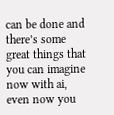can be done and there’s some great things that you can imagine now with ai, even now you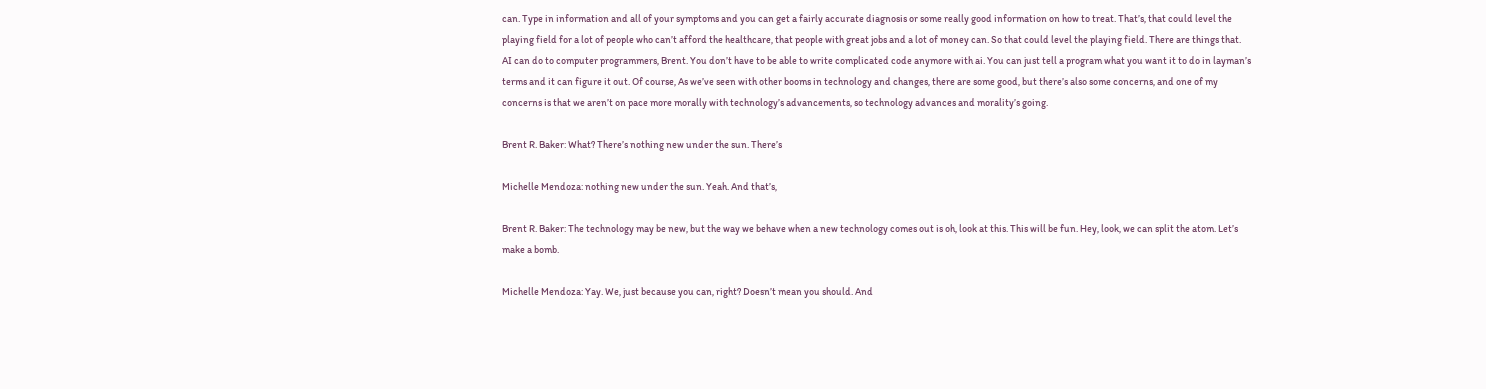can. Type in information and all of your symptoms and you can get a fairly accurate diagnosis or some really good information on how to treat. That’s, that could level the playing field for a lot of people who can’t afford the healthcare, that people with great jobs and a lot of money can. So that could level the playing field. There are things that. AI can do to computer programmers, Brent. You don’t have to be able to write complicated code anymore with ai. You can just tell a program what you want it to do in layman’s terms and it can figure it out. Of course, As we’ve seen with other booms in technology and changes, there are some good, but there’s also some concerns, and one of my concerns is that we aren’t on pace more morally with technology’s advancements, so technology advances and morality’s going.

Brent R. Baker: What? There’s nothing new under the sun. There’s

Michelle Mendoza: nothing new under the sun. Yeah. And that’s,

Brent R. Baker: The technology may be new, but the way we behave when a new technology comes out is oh, look at this. This will be fun. Hey, look, we can split the atom. Let’s make a bomb.

Michelle Mendoza: Yay. We, just because you can, right? Doesn’t mean you should. And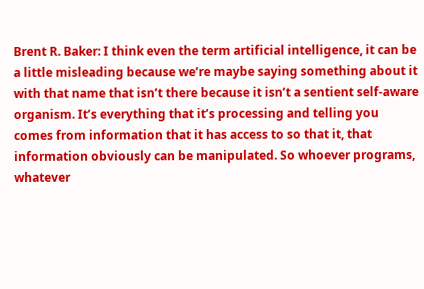Brent R. Baker: I think even the term artificial intelligence, it can be a little misleading because we’re maybe saying something about it with that name that isn’t there because it isn’t a sentient self-aware organism. It’s everything that it’s processing and telling you comes from information that it has access to so that it, that information obviously can be manipulated. So whoever programs, whatever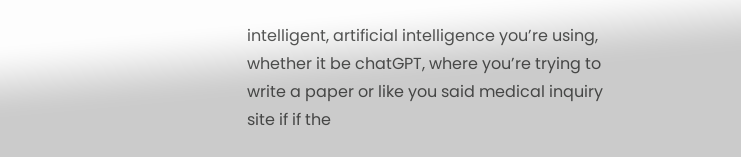intelligent, artificial intelligence you’re using, whether it be chatGPT, where you’re trying to write a paper or like you said medical inquiry site if if the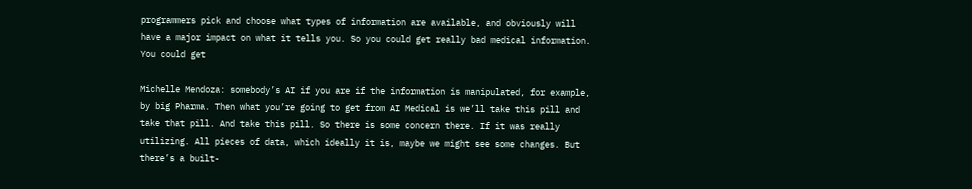programmers pick and choose what types of information are available, and obviously will have a major impact on what it tells you. So you could get really bad medical information. You could get

Michelle Mendoza: somebody’s AI if you are if the information is manipulated, for example, by big Pharma. Then what you’re going to get from AI Medical is we’ll take this pill and take that pill. And take this pill. So there is some concern there. If it was really utilizing. All pieces of data, which ideally it is, maybe we might see some changes. But there’s a built-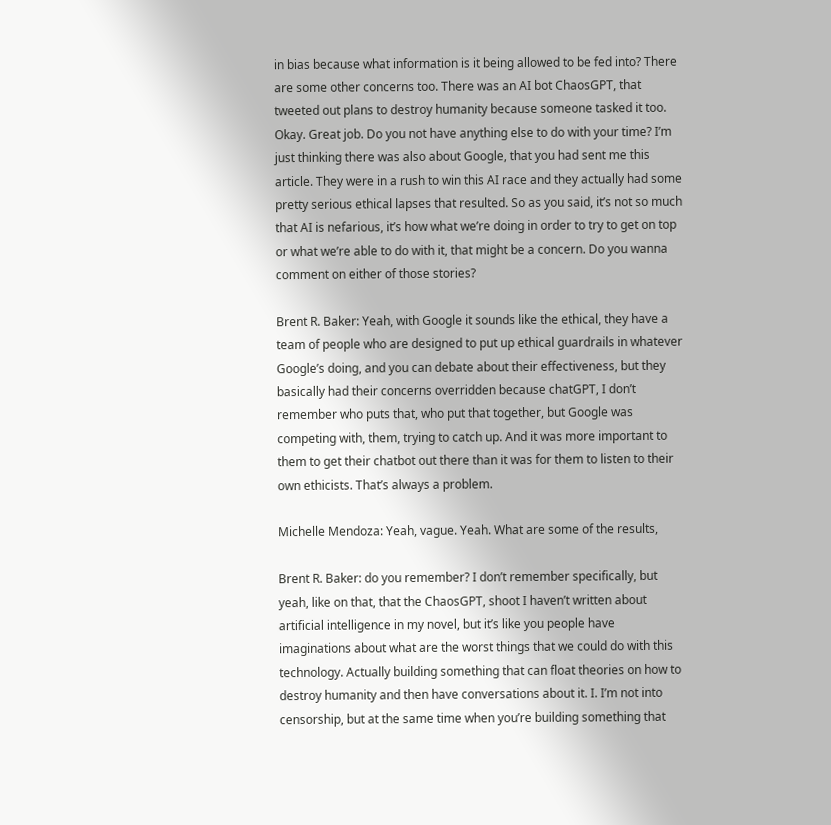in bias because what information is it being allowed to be fed into? There are some other concerns too. There was an AI bot ChaosGPT, that tweeted out plans to destroy humanity because someone tasked it too. Okay. Great job. Do you not have anything else to do with your time? I’m just thinking there was also about Google, that you had sent me this article. They were in a rush to win this AI race and they actually had some pretty serious ethical lapses that resulted. So as you said, it’s not so much that AI is nefarious, it’s how what we’re doing in order to try to get on top or what we’re able to do with it, that might be a concern. Do you wanna comment on either of those stories?

Brent R. Baker: Yeah, with Google it sounds like the ethical, they have a team of people who are designed to put up ethical guardrails in whatever Google’s doing, and you can debate about their effectiveness, but they basically had their concerns overridden because chatGPT, I don’t remember who puts that, who put that together, but Google was competing with, them, trying to catch up. And it was more important to them to get their chatbot out there than it was for them to listen to their own ethicists. That’s always a problem.

Michelle Mendoza: Yeah, vague. Yeah. What are some of the results,

Brent R. Baker: do you remember? I don’t remember specifically, but yeah, like on that, that the ChaosGPT, shoot I haven’t written about artificial intelligence in my novel, but it’s like you people have imaginations about what are the worst things that we could do with this technology. Actually building something that can float theories on how to destroy humanity and then have conversations about it. I. I’m not into censorship, but at the same time when you’re building something that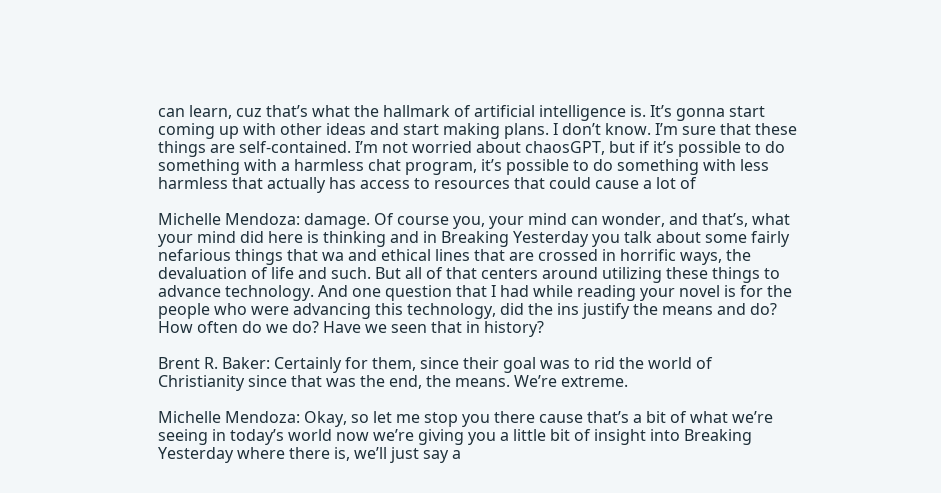can learn, cuz that’s what the hallmark of artificial intelligence is. It’s gonna start coming up with other ideas and start making plans. I don’t know. I’m sure that these things are self-contained. I’m not worried about chaosGPT, but if it’s possible to do something with a harmless chat program, it’s possible to do something with less harmless that actually has access to resources that could cause a lot of

Michelle Mendoza: damage. Of course you, your mind can wonder, and that’s, what your mind did here is thinking and in Breaking Yesterday you talk about some fairly nefarious things that wa and ethical lines that are crossed in horrific ways, the devaluation of life and such. But all of that centers around utilizing these things to advance technology. And one question that I had while reading your novel is for the people who were advancing this technology, did the ins justify the means and do? How often do we do? Have we seen that in history?

Brent R. Baker: Certainly for them, since their goal was to rid the world of Christianity since that was the end, the means. We’re extreme.

Michelle Mendoza: Okay, so let me stop you there cause that’s a bit of what we’re seeing in today’s world now we’re giving you a little bit of insight into Breaking Yesterday where there is, we’ll just say a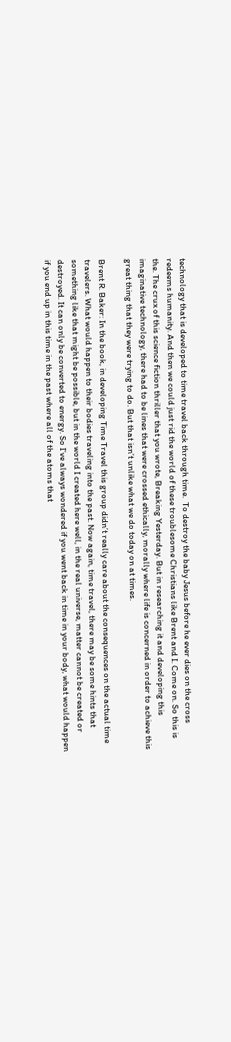technology that is developed to time travel back through time.  To destroy the baby Jesus before he ever dies on the cross redeems humanity. And then we could just rid the world of these troublesome Christians like Brent and I. Come on. So this is the. The crux of this science fiction thriller that you wrote, Breaking Yesterday. But in researching it and developing this imaginative technology, there had to be lines that were crossed ethically, morally where life is concerned in order to achieve this great thing that they were trying to do. But that isn’t unlike what we do today on at times.

Brent R. Baker: In the book, in developing Time Travel this group didn’t really care about the consequences on the actual time travelers. What would happen to their bodies traveling into the past. Now again, time travel, there may be some hints that something like that might be possible, but in the world I created here well, in the real universe, matter cannot be created or destroyed. It can only be converted to energy. So I’ve always wondered if you went back in time in your body, what would happen if you end up in this time in the past where all of the atoms that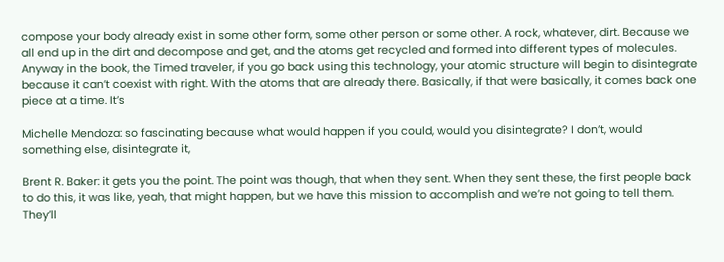compose your body already exist in some other form, some other person or some other. A rock, whatever, dirt. Because we all end up in the dirt and decompose and get, and the atoms get recycled and formed into different types of molecules. Anyway in the book, the Timed traveler, if you go back using this technology, your atomic structure will begin to disintegrate because it can’t coexist with right. With the atoms that are already there. Basically, if that were basically, it comes back one piece at a time. It’s

Michelle Mendoza: so fascinating because what would happen if you could, would you disintegrate? I don’t, would something else, disintegrate it,

Brent R. Baker: it gets you the point. The point was though, that when they sent. When they sent these, the first people back to do this, it was like, yeah, that might happen, but we have this mission to accomplish and we’re not going to tell them. They’ll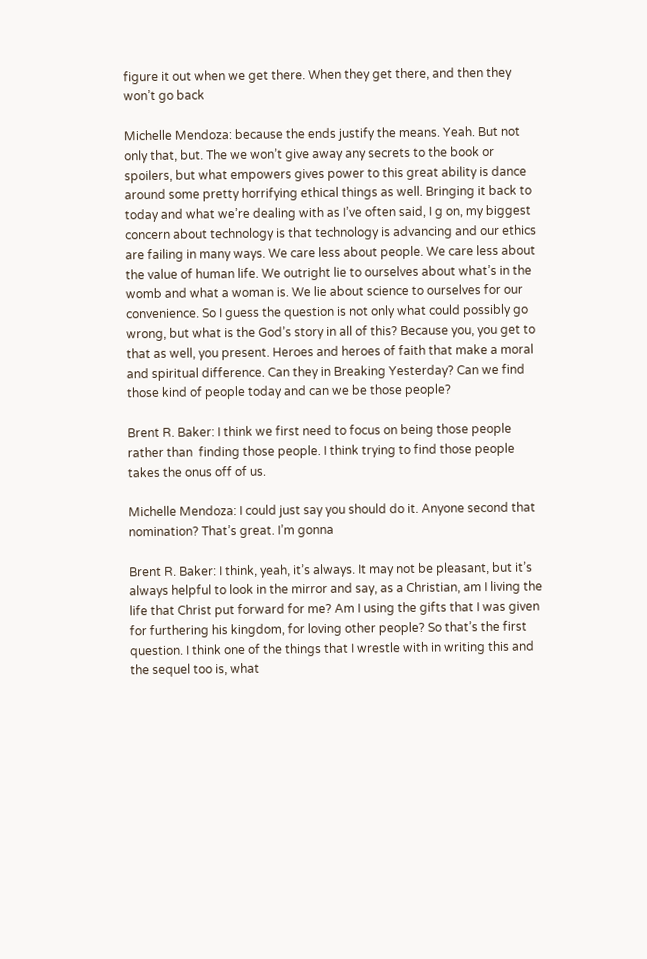figure it out when we get there. When they get there, and then they won’t go back

Michelle Mendoza: because the ends justify the means. Yeah. But not only that, but. The we won’t give away any secrets to the book or spoilers, but what empowers gives power to this great ability is dance around some pretty horrifying ethical things as well. Bringing it back to today and what we’re dealing with as I’ve often said, I g on, my biggest concern about technology is that technology is advancing and our ethics are failing in many ways. We care less about people. We care less about the value of human life. We outright lie to ourselves about what’s in the womb and what a woman is. We lie about science to ourselves for our convenience. So I guess the question is not only what could possibly go wrong, but what is the God’s story in all of this? Because you, you get to that as well, you present. Heroes and heroes of faith that make a moral and spiritual difference. Can they in Breaking Yesterday? Can we find those kind of people today and can we be those people?

Brent R. Baker: I think we first need to focus on being those people rather than  finding those people. I think trying to find those people takes the onus off of us.

Michelle Mendoza: I could just say you should do it. Anyone second that nomination? That’s great. I’m gonna

Brent R. Baker: I think, yeah, it’s always. It may not be pleasant, but it’s always helpful to look in the mirror and say, as a Christian, am I living the life that Christ put forward for me? Am I using the gifts that I was given for furthering his kingdom, for loving other people? So that’s the first question. I think one of the things that I wrestle with in writing this and the sequel too is, what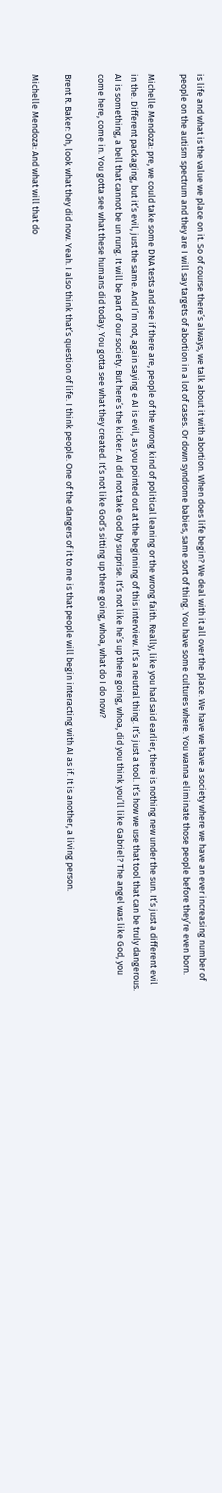is life and what is the value we place on it. So of course there’s always, we talk about it with abortion. When does life begin? We deal with it all over the place. We have we have a society where we have an ever increasing number of people on the autism spectrum and they are I will say targets of abortion in a lot of cases. Or down syndrome babies, same sort of thing. You have some cultures where. You wanna eliminate those people before they’re even born.

Michelle Mendoza: pre, we could take some DNA tests and see if there are, people of the wrong kind of political leaning or the wrong faith. Really, like you had said earlier, there is nothing new under the sun. It’s just a different evil in the. Different packaging, but it’s evil, just the same. And I’m not, again saying e AI is evil, as you pointed out at the beginning of this interview. It’s a neutral thing. It’s just a tool. It’s how we use that tool that can be truly dangerous. AI is something, a bell that cannot be un rung. It will be part of our society. But here’s the kicker. AI did not take God by surprise. It’s not like he’s up there going, whoa, did you think you’ll like Gabriel? The angel was like God, you come here, come in. You gotta see what these humans did today. You gotta see what they created. It’s not like God’s sitting up there going, whoa, what do I do now?

Brent R. Baker: Oh, look what they did now. Yeah. I also think that’s question of life. I think people. One of the dangers of it to me is that people will begin interacting with AI as if. It is another, a living person.

Michelle Mendoza: And what will that do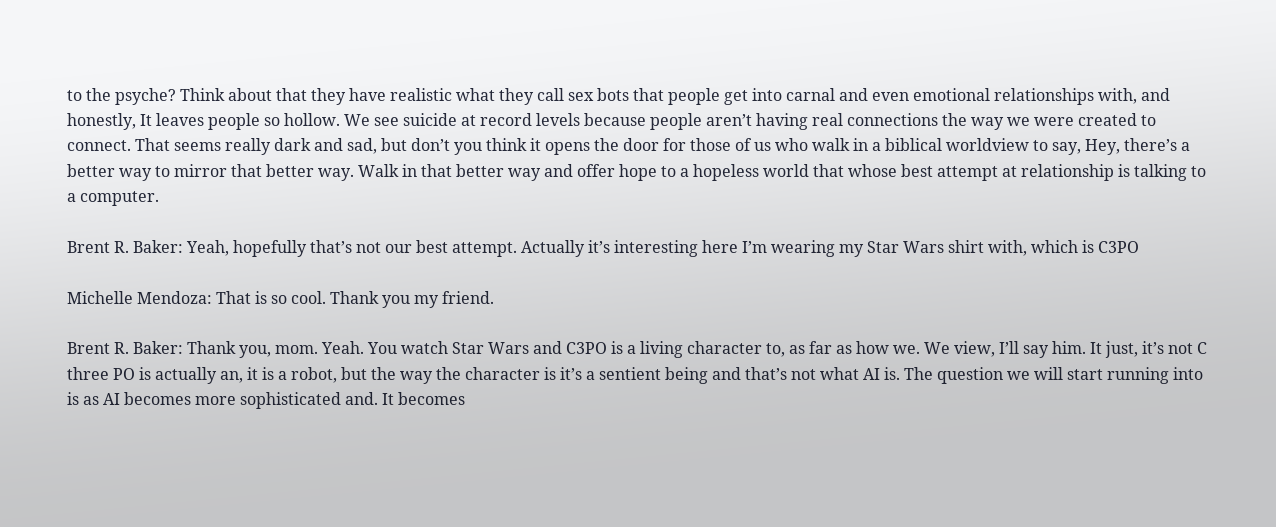to the psyche? Think about that they have realistic what they call sex bots that people get into carnal and even emotional relationships with, and honestly, It leaves people so hollow. We see suicide at record levels because people aren’t having real connections the way we were created to connect. That seems really dark and sad, but don’t you think it opens the door for those of us who walk in a biblical worldview to say, Hey, there’s a better way to mirror that better way. Walk in that better way and offer hope to a hopeless world that whose best attempt at relationship is talking to a computer.

Brent R. Baker: Yeah, hopefully that’s not our best attempt. Actually it’s interesting here I’m wearing my Star Wars shirt with, which is C3PO

Michelle Mendoza: That is so cool. Thank you my friend.

Brent R. Baker: Thank you, mom. Yeah. You watch Star Wars and C3PO is a living character to, as far as how we. We view, I’ll say him. It just, it’s not C three PO is actually an, it is a robot, but the way the character is it’s a sentient being and that’s not what AI is. The question we will start running into is as AI becomes more sophisticated and. It becomes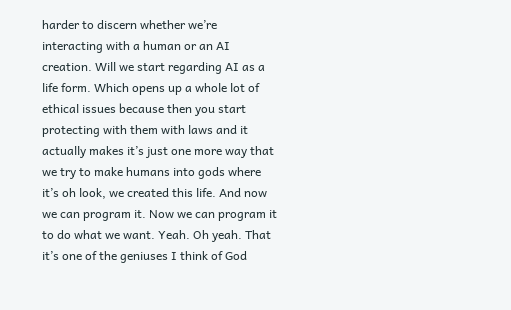harder to discern whether we’re interacting with a human or an AI creation. Will we start regarding AI as a life form. Which opens up a whole lot of ethical issues because then you start protecting with them with laws and it actually makes it’s just one more way that we try to make humans into gods where it’s oh look, we created this life. And now we can program it. Now we can program it to do what we want. Yeah. Oh yeah. That it’s one of the geniuses I think of God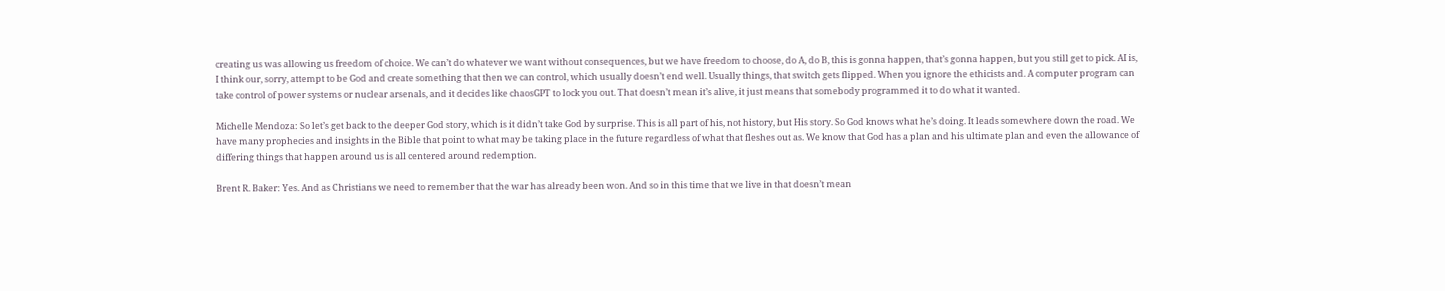creating us was allowing us freedom of choice. We can’t do whatever we want without consequences, but we have freedom to choose, do A, do B, this is gonna happen, that’s gonna happen, but you still get to pick. AI is, I think our, sorry, attempt to be God and create something that then we can control, which usually doesn’t end well. Usually things, that switch gets flipped. When you ignore the ethicists and. A computer program can take control of power systems or nuclear arsenals, and it decides like chaosGPT to lock you out. That doesn’t mean it’s alive, it just means that somebody programmed it to do what it wanted.

Michelle Mendoza: So let’s get back to the deeper God story, which is it didn’t take God by surprise. This is all part of his, not history, but His story. So God knows what he’s doing. It leads somewhere down the road. We have many prophecies and insights in the Bible that point to what may be taking place in the future regardless of what that fleshes out as. We know that God has a plan and his ultimate plan and even the allowance of differing things that happen around us is all centered around redemption.

Brent R. Baker: Yes. And as Christians we need to remember that the war has already been won. And so in this time that we live in that doesn’t mean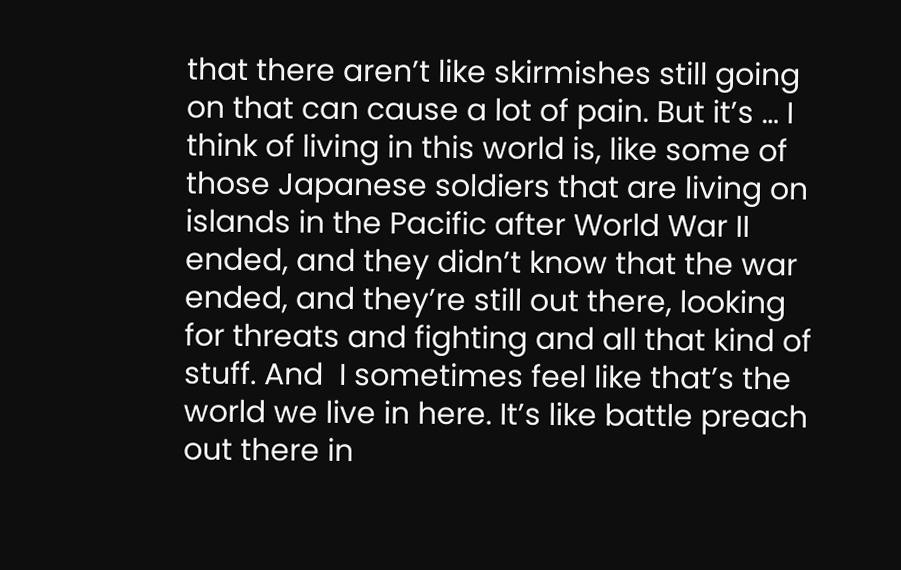that there aren’t like skirmishes still going on that can cause a lot of pain. But it’s … I think of living in this world is, like some of those Japanese soldiers that are living on islands in the Pacific after World War II ended, and they didn’t know that the war ended, and they’re still out there, looking for threats and fighting and all that kind of stuff. And  I sometimes feel like that’s the world we live in here. It’s like battle preach out there in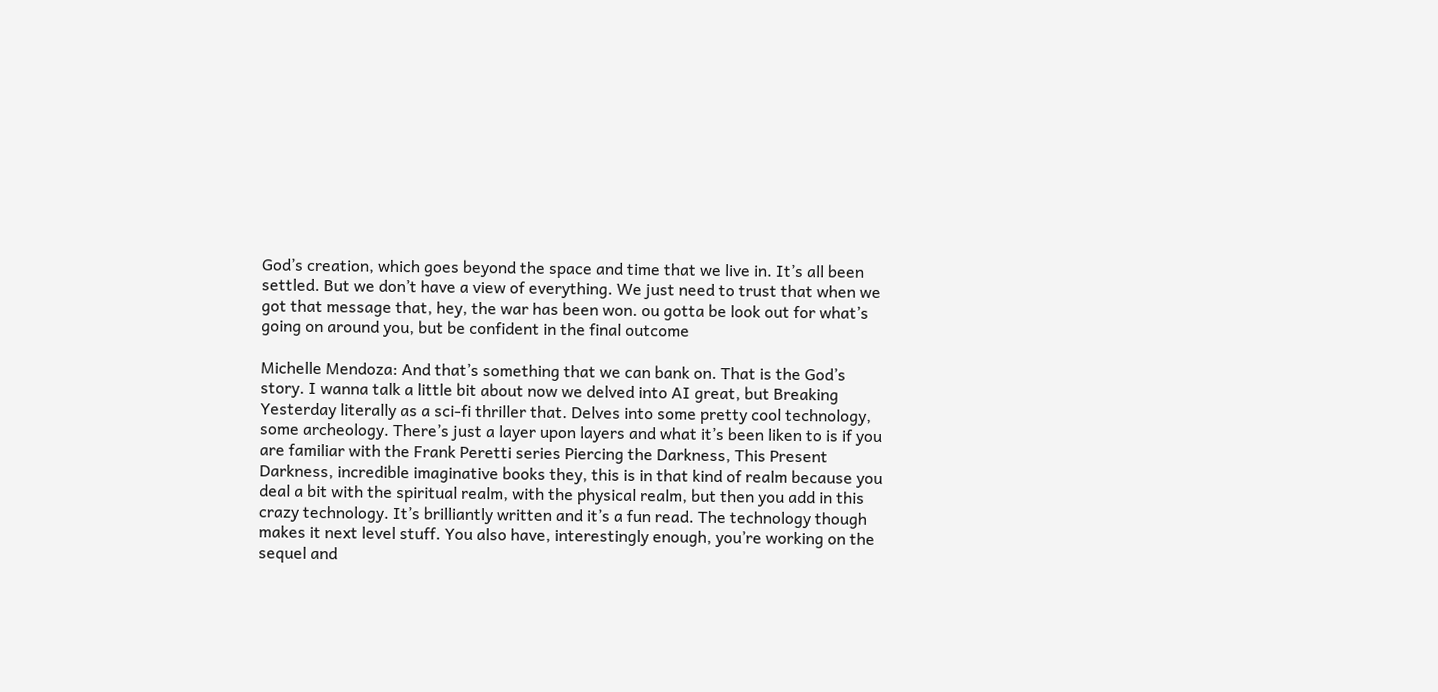God’s creation, which goes beyond the space and time that we live in. It’s all been settled. But we don’t have a view of everything. We just need to trust that when we got that message that, hey, the war has been won. ou gotta be look out for what’s going on around you, but be confident in the final outcome

Michelle Mendoza: And that’s something that we can bank on. That is the God’s story. I wanna talk a little bit about now we delved into AI great, but Breaking Yesterday literally as a sci-fi thriller that. Delves into some pretty cool technology, some archeology. There’s just a layer upon layers and what it’s been liken to is if you are familiar with the Frank Peretti series Piercing the Darkness, This Present Darkness, incredible imaginative books they, this is in that kind of realm because you deal a bit with the spiritual realm, with the physical realm, but then you add in this crazy technology. It’s brilliantly written and it’s a fun read. The technology though makes it next level stuff. You also have, interestingly enough, you’re working on the sequel and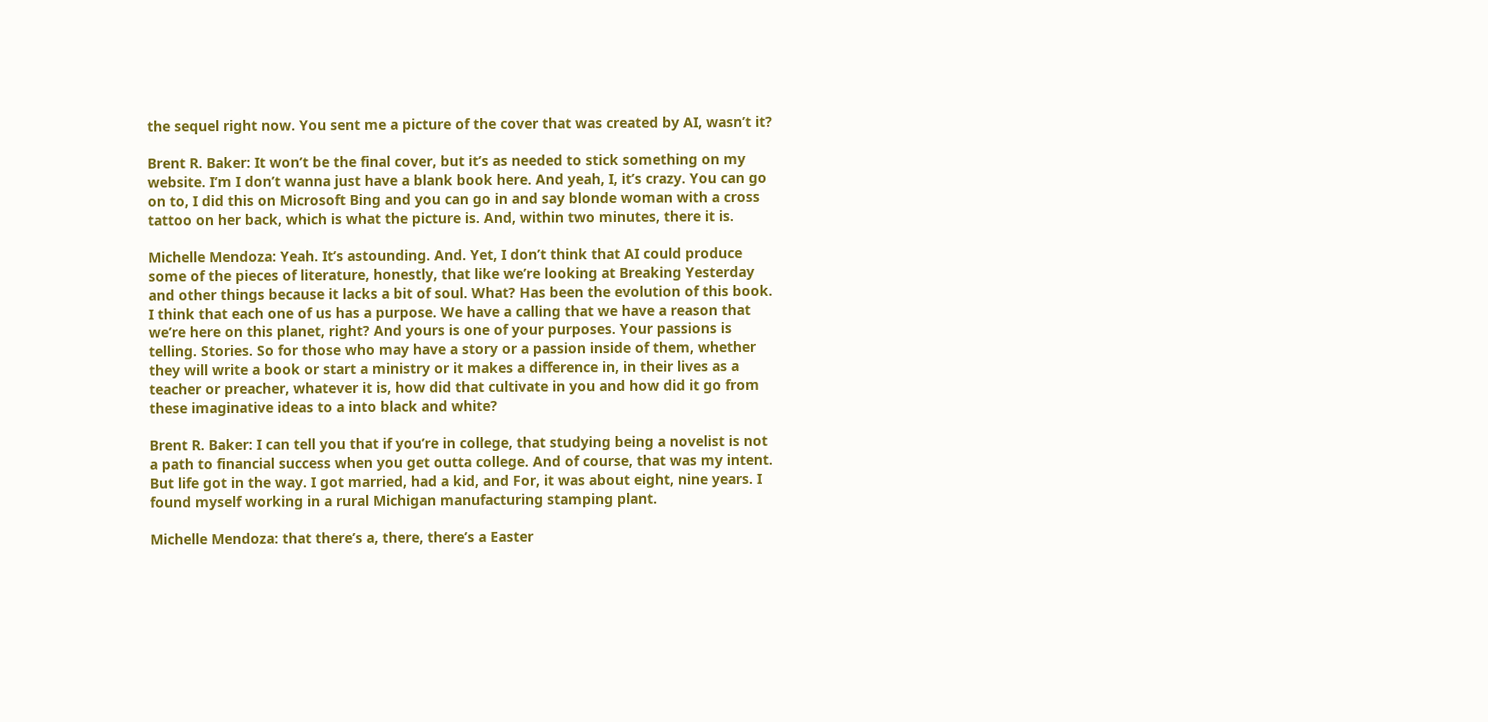the sequel right now. You sent me a picture of the cover that was created by AI, wasn’t it?

Brent R. Baker: It won’t be the final cover, but it’s as needed to stick something on my website. I’m I don’t wanna just have a blank book here. And yeah, I, it’s crazy. You can go on to, I did this on Microsoft Bing and you can go in and say blonde woman with a cross tattoo on her back, which is what the picture is. And, within two minutes, there it is.

Michelle Mendoza: Yeah. It’s astounding. And. Yet, I don’t think that AI could produce some of the pieces of literature, honestly, that like we’re looking at Breaking Yesterday and other things because it lacks a bit of soul. What? Has been the evolution of this book. I think that each one of us has a purpose. We have a calling that we have a reason that we’re here on this planet, right? And yours is one of your purposes. Your passions is telling. Stories. So for those who may have a story or a passion inside of them, whether they will write a book or start a ministry or it makes a difference in, in their lives as a teacher or preacher, whatever it is, how did that cultivate in you and how did it go from these imaginative ideas to a into black and white?

Brent R. Baker: I can tell you that if you’re in college, that studying being a novelist is not a path to financial success when you get outta college. And of course, that was my intent. But life got in the way. I got married, had a kid, and For, it was about eight, nine years. I found myself working in a rural Michigan manufacturing stamping plant.

Michelle Mendoza: that there’s a, there, there’s a Easter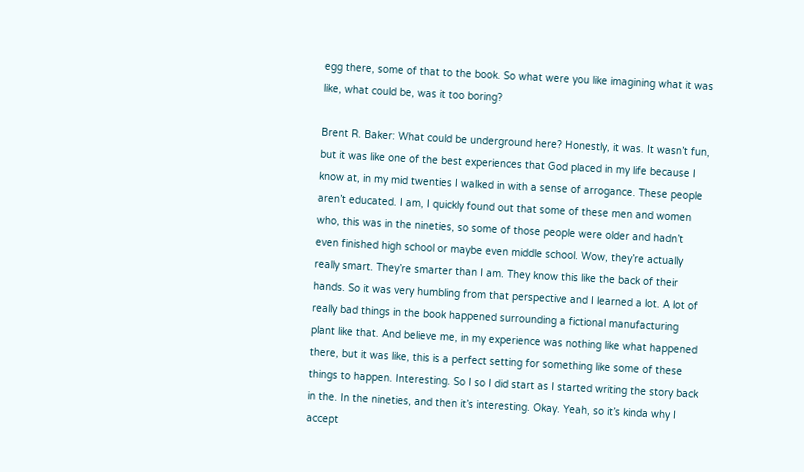egg there, some of that to the book. So what were you like imagining what it was like, what could be, was it too boring?

Brent R. Baker: What could be underground here? Honestly, it was. It wasn’t fun, but it was like one of the best experiences that God placed in my life because I know at, in my mid twenties I walked in with a sense of arrogance. These people aren’t educated. I am, I quickly found out that some of these men and women who, this was in the nineties, so some of those people were older and hadn’t even finished high school or maybe even middle school. Wow, they’re actually really smart. They’re smarter than I am. They know this like the back of their hands. So it was very humbling from that perspective and I learned a lot. A lot of really bad things in the book happened surrounding a fictional manufacturing plant like that. And believe me, in my experience was nothing like what happened there, but it was like, this is a perfect setting for something like some of these things to happen. Interesting. So I so I did start as I started writing the story back in the. In the nineties, and then it’s interesting. Okay. Yeah, so it’s kinda why I accept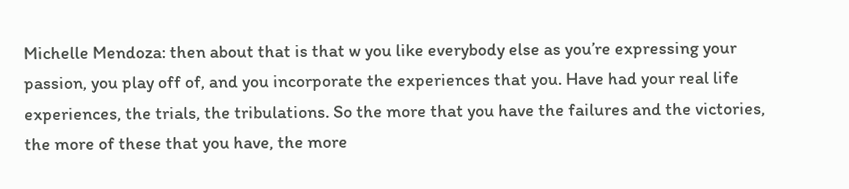Michelle Mendoza: then about that is that w you like everybody else as you’re expressing your passion, you play off of, and you incorporate the experiences that you. Have had your real life experiences, the trials, the tribulations. So the more that you have the failures and the victories, the more of these that you have, the more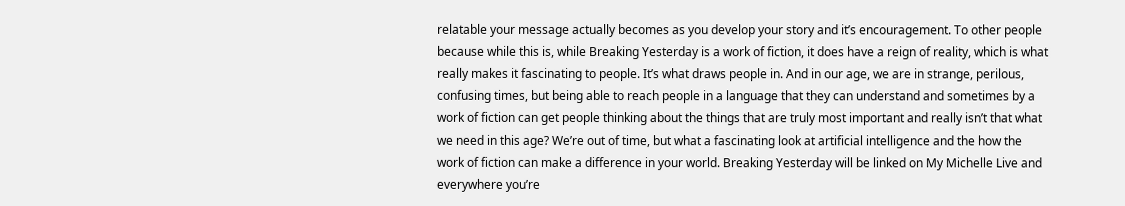relatable your message actually becomes as you develop your story and it’s encouragement. To other people because while this is, while Breaking Yesterday is a work of fiction, it does have a reign of reality, which is what really makes it fascinating to people. It’s what draws people in. And in our age, we are in strange, perilous, confusing times, but being able to reach people in a language that they can understand and sometimes by a work of fiction can get people thinking about the things that are truly most important and really isn’t that what we need in this age? We’re out of time, but what a fascinating look at artificial intelligence and the how the work of fiction can make a difference in your world. Breaking Yesterday will be linked on My Michelle Live and everywhere you’re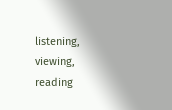listening, viewing, reading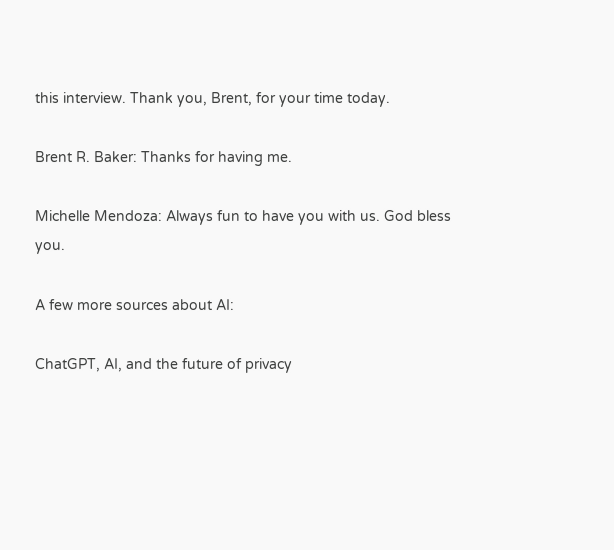this interview. Thank you, Brent, for your time today.

Brent R. Baker: Thanks for having me.

Michelle Mendoza: Always fun to have you with us. God bless you.

A few more sources about AI:

ChatGPT, AI, and the future of privacy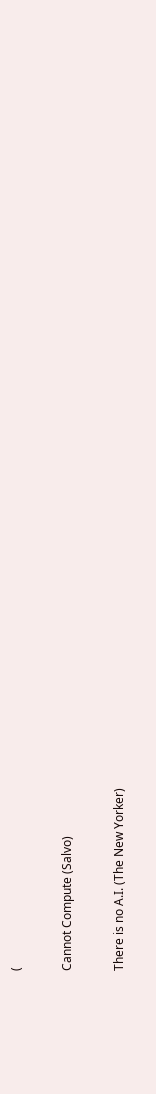(

Cannot Compute (Salvo)

There is no A.I. (The New Yorker)